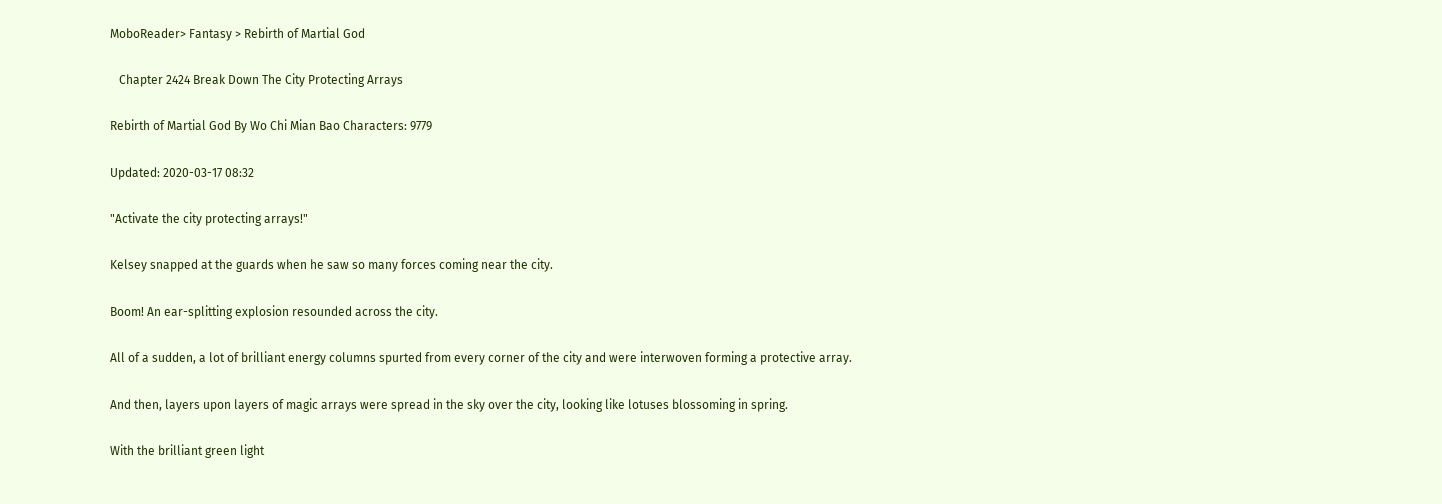MoboReader> Fantasy > Rebirth of Martial God

   Chapter 2424 Break Down The City Protecting Arrays

Rebirth of Martial God By Wo Chi Mian Bao Characters: 9779

Updated: 2020-03-17 08:32

"Activate the city protecting arrays!"

Kelsey snapped at the guards when he saw so many forces coming near the city.

Boom! An ear-splitting explosion resounded across the city.

All of a sudden, a lot of brilliant energy columns spurted from every corner of the city and were interwoven forming a protective array.

And then, layers upon layers of magic arrays were spread in the sky over the city, looking like lotuses blossoming in spring.

With the brilliant green light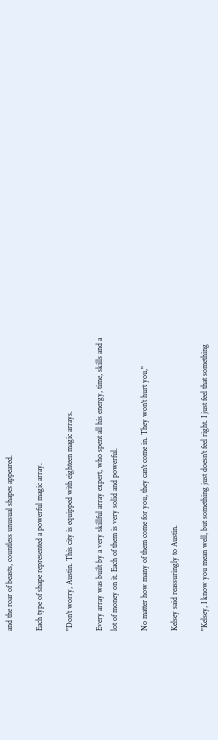and the roar of beasts, countless unusual shapes appeared.

Each type of shape represented a powerful magic array.

"Don't worry, Austin. This city is equipped with eighteen magic arrays.

Every array was built by a very skillful array expert, who spent all his energy, time, skills and a lot of money on it. Each of them is very solid and powerful.

No matter how many of them come for you, they can't come in. They won't hurt you,"

Kelsey said reassuringly to Austin.

"Kelsey, I know you mean well, but something just doesn't feel right. I just feel that something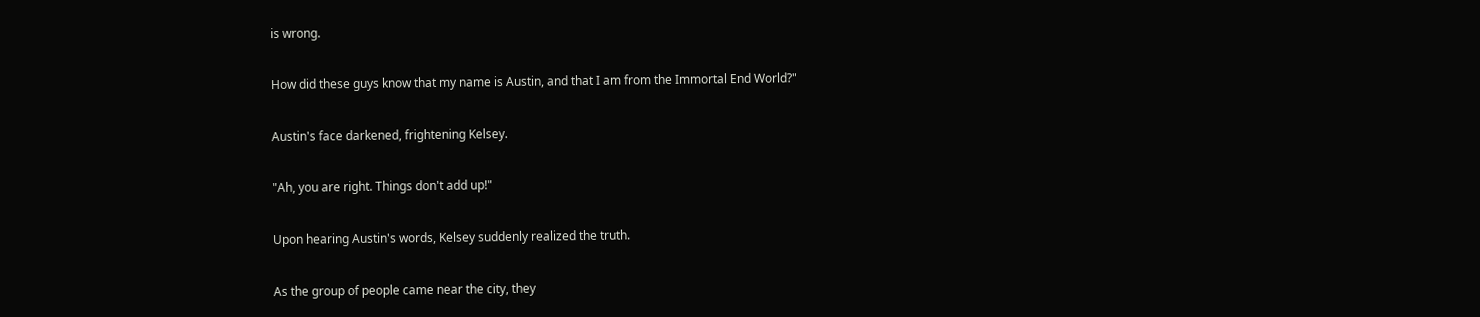is wrong.

How did these guys know that my name is Austin, and that I am from the Immortal End World?"

Austin's face darkened, frightening Kelsey.

"Ah, you are right. Things don't add up!"

Upon hearing Austin's words, Kelsey suddenly realized the truth.

As the group of people came near the city, they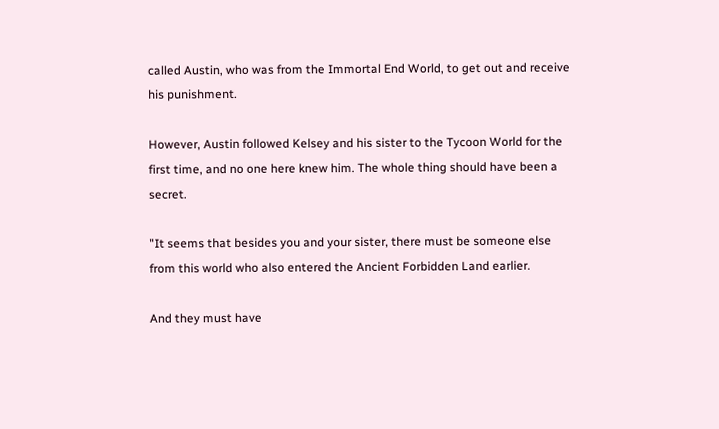called Austin, who was from the Immortal End World, to get out and receive his punishment.

However, Austin followed Kelsey and his sister to the Tycoon World for the first time, and no one here knew him. The whole thing should have been a secret.

"It seems that besides you and your sister, there must be someone else from this world who also entered the Ancient Forbidden Land earlier.

And they must have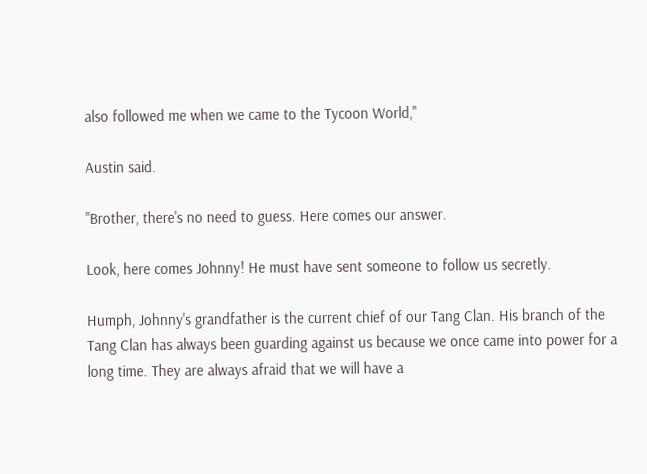also followed me when we came to the Tycoon World,"

Austin said.

"Brother, there's no need to guess. Here comes our answer.

Look, here comes Johnny! He must have sent someone to follow us secretly.

Humph, Johnny's grandfather is the current chief of our Tang Clan. His branch of the Tang Clan has always been guarding against us because we once came into power for a long time. They are always afraid that we will have a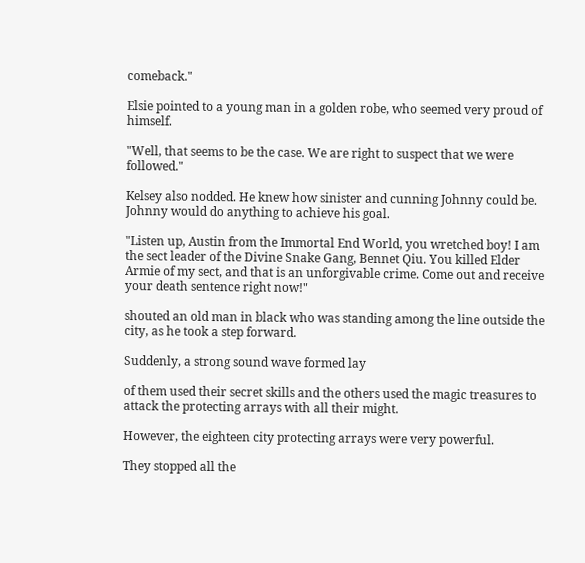comeback."

Elsie pointed to a young man in a golden robe, who seemed very proud of himself.

"Well, that seems to be the case. We are right to suspect that we were followed."

Kelsey also nodded. He knew how sinister and cunning Johnny could be. Johnny would do anything to achieve his goal.

"Listen up, Austin from the Immortal End World, you wretched boy! I am the sect leader of the Divine Snake Gang, Bennet Qiu. You killed Elder Armie of my sect, and that is an unforgivable crime. Come out and receive your death sentence right now!"

shouted an old man in black who was standing among the line outside the city, as he took a step forward.

Suddenly, a strong sound wave formed lay

of them used their secret skills and the others used the magic treasures to attack the protecting arrays with all their might.

However, the eighteen city protecting arrays were very powerful.

They stopped all the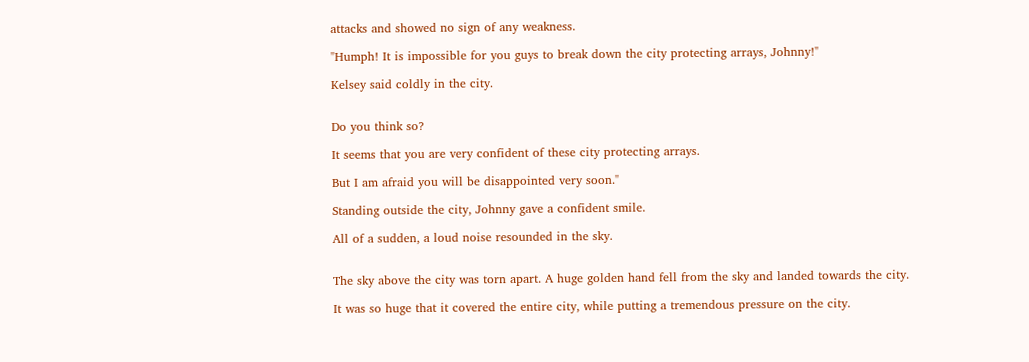attacks and showed no sign of any weakness.

"Humph! It is impossible for you guys to break down the city protecting arrays, Johnny!"

Kelsey said coldly in the city.


Do you think so?

It seems that you are very confident of these city protecting arrays.

But I am afraid you will be disappointed very soon."

Standing outside the city, Johnny gave a confident smile.

All of a sudden, a loud noise resounded in the sky.


The sky above the city was torn apart. A huge golden hand fell from the sky and landed towards the city.

It was so huge that it covered the entire city, while putting a tremendous pressure on the city.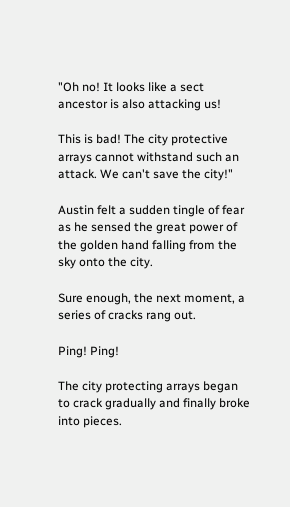"Oh no! It looks like a sect ancestor is also attacking us!

This is bad! The city protective arrays cannot withstand such an attack. We can't save the city!"

Austin felt a sudden tingle of fear as he sensed the great power of the golden hand falling from the sky onto the city.

Sure enough, the next moment, a series of cracks rang out.

Ping! Ping!

The city protecting arrays began to crack gradually and finally broke into pieces.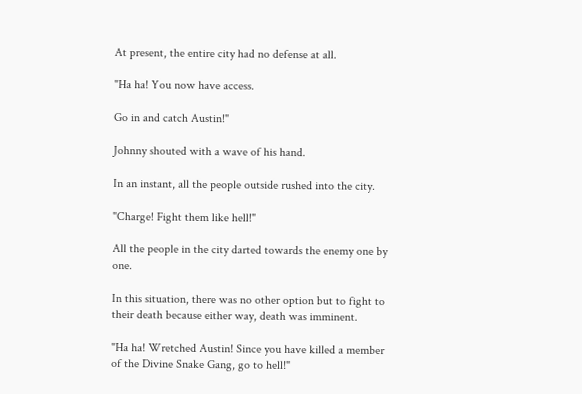At present, the entire city had no defense at all.

"Ha ha! You now have access.

Go in and catch Austin!"

Johnny shouted with a wave of his hand.

In an instant, all the people outside rushed into the city.

"Charge! Fight them like hell!"

All the people in the city darted towards the enemy one by one.

In this situation, there was no other option but to fight to their death because either way, death was imminent.

"Ha ha! Wretched Austin! Since you have killed a member of the Divine Snake Gang, go to hell!"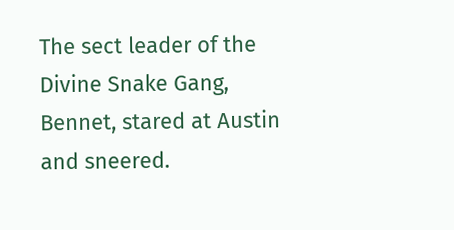The sect leader of the Divine Snake Gang, Bennet, stared at Austin and sneered.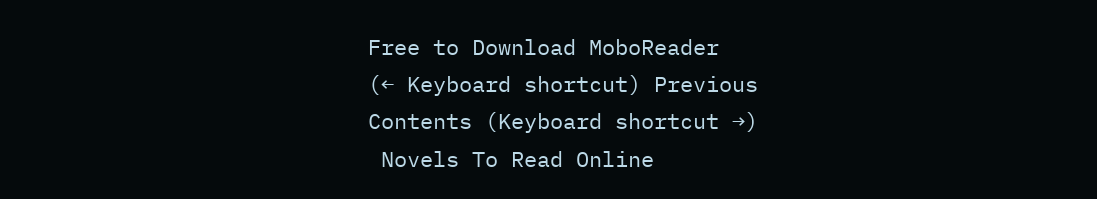Free to Download MoboReader
(← Keyboard shortcut) Previous Contents (Keyboard shortcut →)
 Novels To Read Online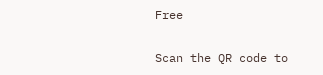Free

Scan the QR code to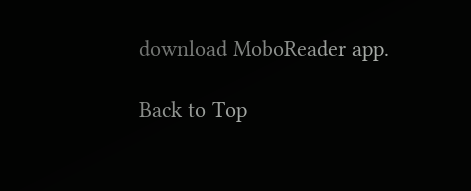download MoboReader app.

Back to Top